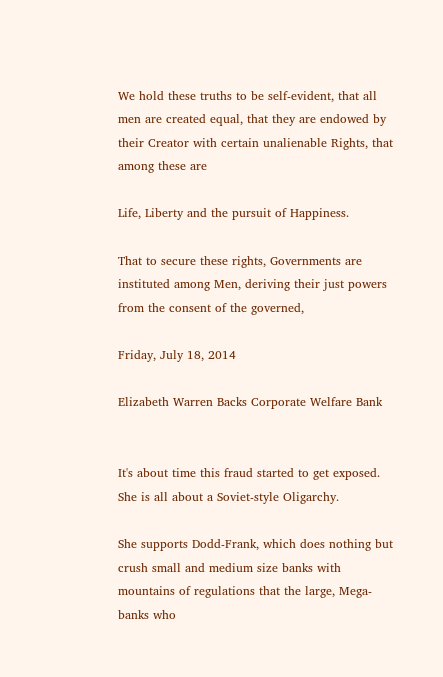We hold these truths to be self-evident, that all men are created equal, that they are endowed by their Creator with certain unalienable Rights, that among these are

Life, Liberty and the pursuit of Happiness.

That to secure these rights, Governments are instituted among Men, deriving their just powers from the consent of the governed,

Friday, July 18, 2014

Elizabeth Warren Backs Corporate Welfare Bank


It's about time this fraud started to get exposed.  She is all about a Soviet-style Oligarchy.

She supports Dodd-Frank, which does nothing but crush small and medium size banks with mountains of regulations that the large, Mega-banks who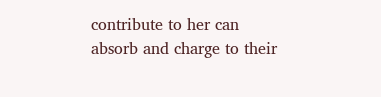contribute to her can absorb and charge to their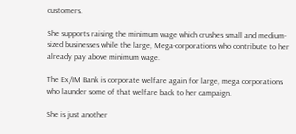customers.

She supports raising the minimum wage which crushes small and medium-sized businesses while the large, Mega-corporations who contribute to her already pay above minimum wage.

The Ex/IM Bank is corporate welfare again for large, mega corporations who launder some of that welfare back to her campaign.

She is just another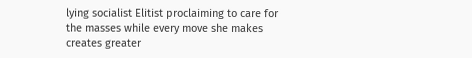lying socialist Elitist proclaiming to care for the masses while every move she makes creates greater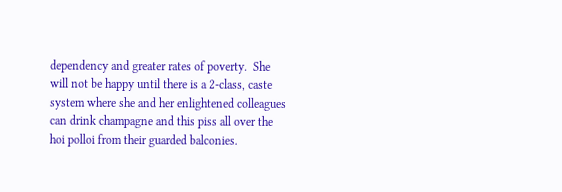dependency and greater rates of poverty.  She will not be happy until there is a 2-class, caste system where she and her enlightened colleagues can drink champagne and this piss all over the hoi polloi from their guarded balconies.